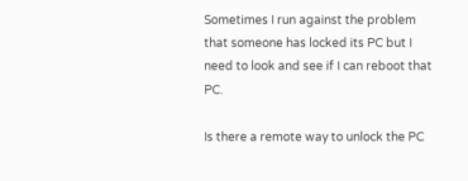Sometimes I run against the problem that someone has locked its PC but I need to look and see if I can reboot that PC.

Is there a remote way to unlock the PC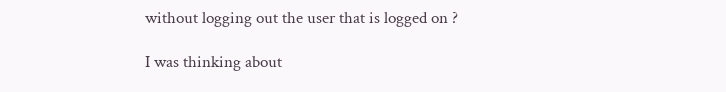without logging out the user that is logged on ?

I was thinking about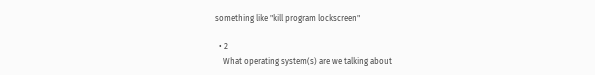something like "kill program lockscreen"

  • 2
    What operating system(s) are we talking about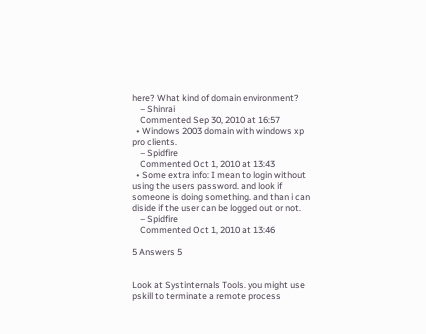here? What kind of domain environment?
    – Shinrai
    Commented Sep 30, 2010 at 16:57
  • Windows 2003 domain with windows xp pro clients.
    – Spidfire
    Commented Oct 1, 2010 at 13:43
  • Some extra info: I mean to login without using the users password. and look if someone is doing something. and than i can diside if the user can be logged out or not.
    – Spidfire
    Commented Oct 1, 2010 at 13:46

5 Answers 5


Look at Systinternals Tools. you might use pskill to terminate a remote process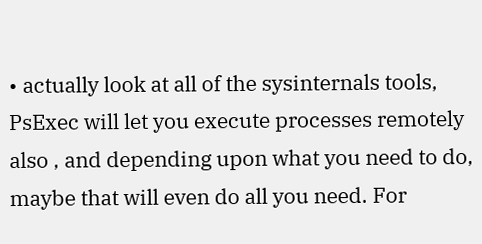• actually look at all of the sysinternals tools, PsExec will let you execute processes remotely also , and depending upon what you need to do, maybe that will even do all you need. For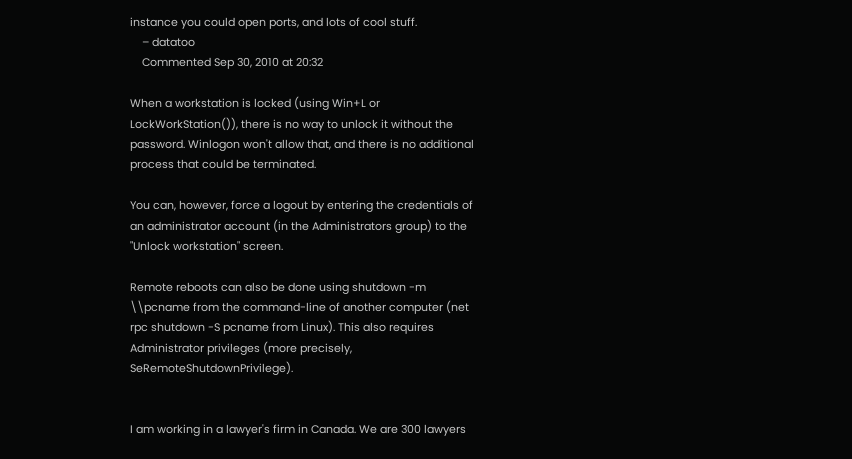instance you could open ports, and lots of cool stuff.
    – datatoo
    Commented Sep 30, 2010 at 20:32

When a workstation is locked (using Win+L or LockWorkStation()), there is no way to unlock it without the password. Winlogon won't allow that, and there is no additional process that could be terminated.

You can, however, force a logout by entering the credentials of an administrator account (in the Administrators group) to the "Unlock workstation" screen.

Remote reboots can also be done using shutdown -m \\pcname from the command-line of another computer (net rpc shutdown -S pcname from Linux). This also requires Administrator privileges (more precisely, SeRemoteShutdownPrivilege).


I am working in a lawyer's firm in Canada. We are 300 lawyers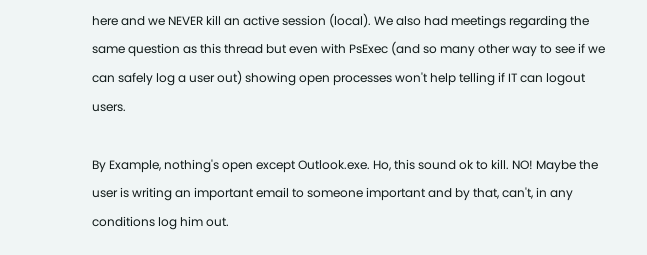here and we NEVER kill an active session (local). We also had meetings regarding the same question as this thread but even with PsExec (and so many other way to see if we can safely log a user out) showing open processes won't help telling if IT can logout users.

By Example, nothing's open except Outlook.exe. Ho, this sound ok to kill. NO! Maybe the user is writing an important email to someone important and by that, can't, in any conditions log him out.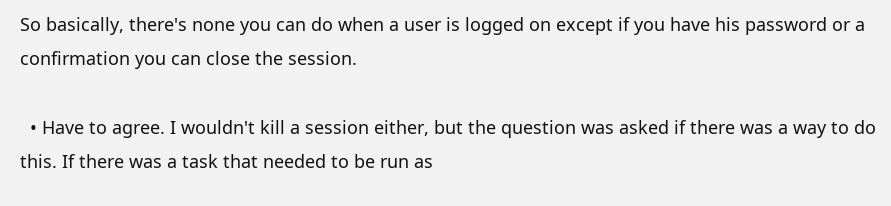So basically, there's none you can do when a user is logged on except if you have his password or a confirmation you can close the session.

  • Have to agree. I wouldn't kill a session either, but the question was asked if there was a way to do this. If there was a task that needed to be run as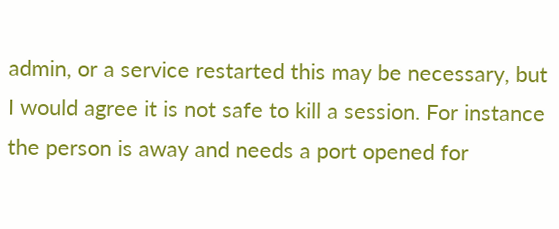admin, or a service restarted this may be necessary, but I would agree it is not safe to kill a session. For instance the person is away and needs a port opened for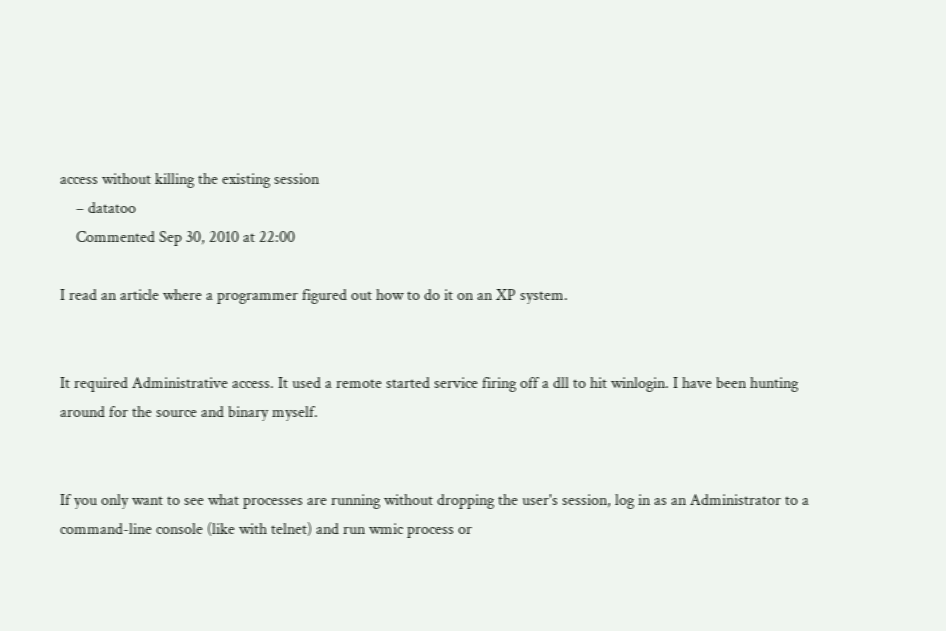access without killing the existing session
    – datatoo
    Commented Sep 30, 2010 at 22:00

I read an article where a programmer figured out how to do it on an XP system.


It required Administrative access. It used a remote started service firing off a dll to hit winlogin. I have been hunting around for the source and binary myself.


If you only want to see what processes are running without dropping the user's session, log in as an Administrator to a command-line console (like with telnet) and run wmic process or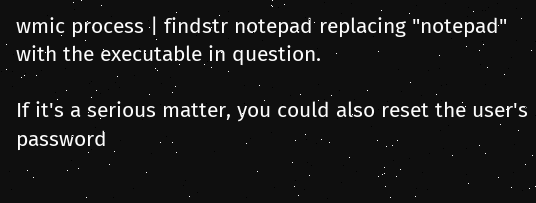wmic process | findstr notepad replacing "notepad" with the executable in question.

If it's a serious matter, you could also reset the user's password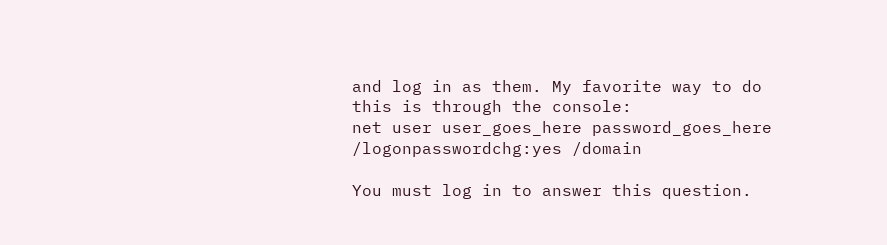and log in as them. My favorite way to do this is through the console:
net user user_goes_here password_goes_here /logonpasswordchg:yes /domain

You must log in to answer this question.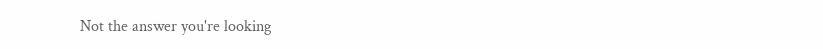Not the answer you're looking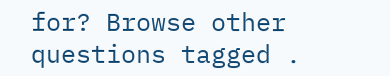for? Browse other questions tagged .